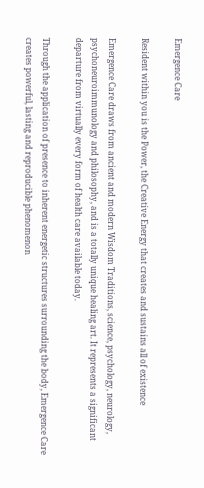Emergence Care

Resident within you is the Power, the Creative Energy that creates and sustains all of existence

Emergence Care draws from ancient and modern Wisdom Traditions, science, psychology, neurology, psychoneuroimmunology and philosophy, and is a totally unique healing art. It represents a significant departure from virtually every form of health care available today.

Through the application of presence to inherent energetic structures surrounding the body, Emergence Care creates powerful, lasting and reproducible phenomenon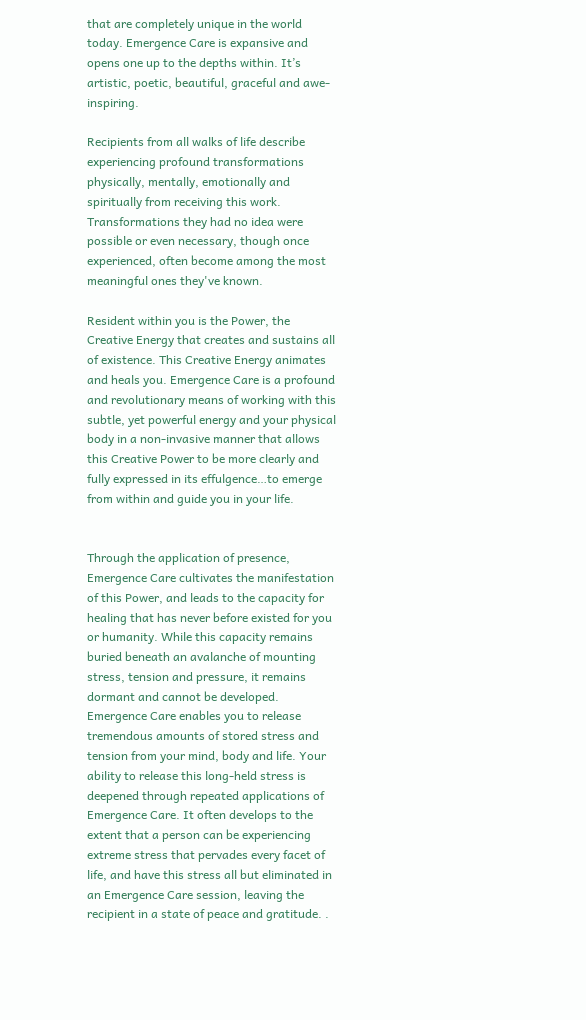that are completely unique in the world today. Emergence Care is expansive and opens one up to the depths within. It’s artistic, poetic, beautiful, graceful and awe-inspiring.

Recipients from all walks of life describe experiencing profound transformations physically, mentally, emotionally and spiritually from receiving this work. Transformations they had no idea were possible or even necessary, though once experienced, often become among the most meaningful ones they've known.

Resident within you is the Power, the Creative Energy that creates and sustains all of existence. This Creative Energy animates and heals you. Emergence Care is a profound and revolutionary means of working with this subtle, yet powerful energy and your physical body in a non-invasive manner that allows this Creative Power to be more clearly and fully expressed in its effulgence…to emerge from within and guide you in your life.


Through the application of presence, Emergence Care cultivates the manifestation of this Power, and leads to the capacity for healing that has never before existed for you or humanity. While this capacity remains buried beneath an avalanche of mounting stress, tension and pressure, it remains dormant and cannot be developed. Emergence Care enables you to release tremendous amounts of stored stress and tension from your mind, body and life. Your ability to release this long-held stress is deepened through repeated applications of Emergence Care. It often develops to the extent that a person can be experiencing extreme stress that pervades every facet of life, and have this stress all but eliminated in an Emergence Care session, leaving the recipient in a state of peace and gratitude. .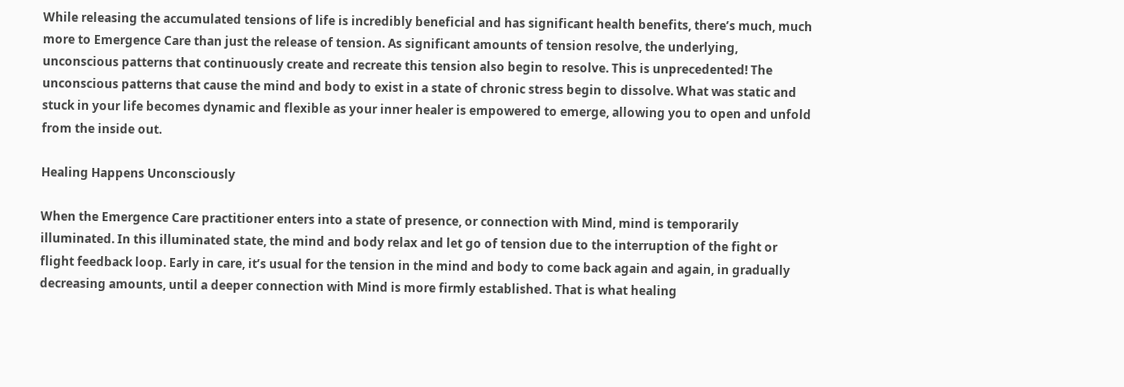While releasing the accumulated tensions of life is incredibly beneficial and has significant health benefits, there’s much, much more to Emergence Care than just the release of tension. As significant amounts of tension resolve, the underlying, unconscious patterns that continuously create and recreate this tension also begin to resolve. This is unprecedented! The unconscious patterns that cause the mind and body to exist in a state of chronic stress begin to dissolve. What was static and stuck in your life becomes dynamic and flexible as your inner healer is empowered to emerge, allowing you to open and unfold from the inside out.

Healing Happens Unconsciously

When the Emergence Care practitioner enters into a state of presence, or connection with Mind, mind is temporarily illuminated. In this illuminated state, the mind and body relax and let go of tension due to the interruption of the fight or flight feedback loop. Early in care, it’s usual for the tension in the mind and body to come back again and again, in gradually decreasing amounts, until a deeper connection with Mind is more firmly established. That is what healing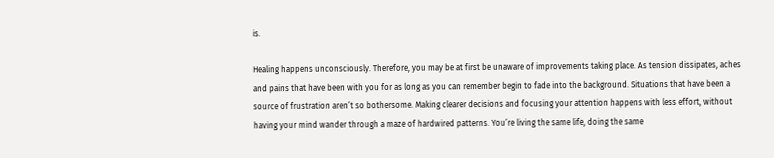is.

Healing happens unconsciously. Therefore, you may be at first be unaware of improvements taking place. As tension dissipates, aches and pains that have been with you for as long as you can remember begin to fade into the background. Situations that have been a source of frustration aren’t so bothersome. Making clearer decisions and focusing your attention happens with less effort, without having your mind wander through a maze of hardwired patterns. You’re living the same life, doing the same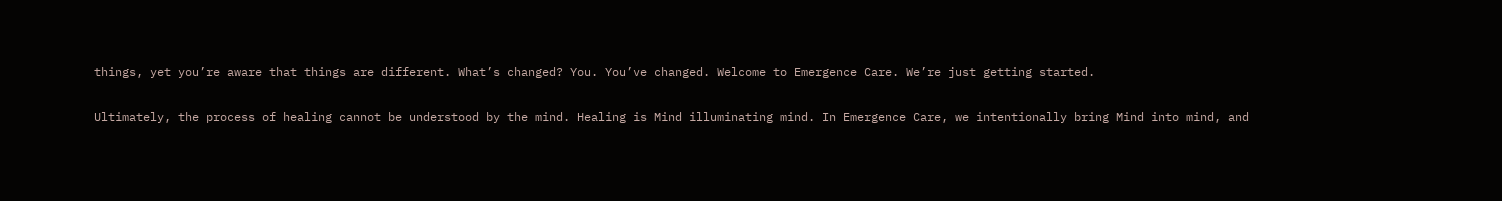things, yet you’re aware that things are different. What’s changed? You. You’ve changed. Welcome to Emergence Care. We’re just getting started.

Ultimately, the process of healing cannot be understood by the mind. Healing is Mind illuminating mind. In Emergence Care, we intentionally bring Mind into mind, and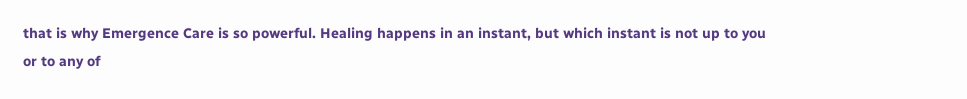that is why Emergence Care is so powerful. Healing happens in an instant, but which instant is not up to you or to any of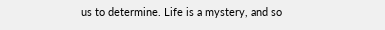us to determine. Life is a mystery, and so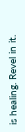is healing. Revel in it.